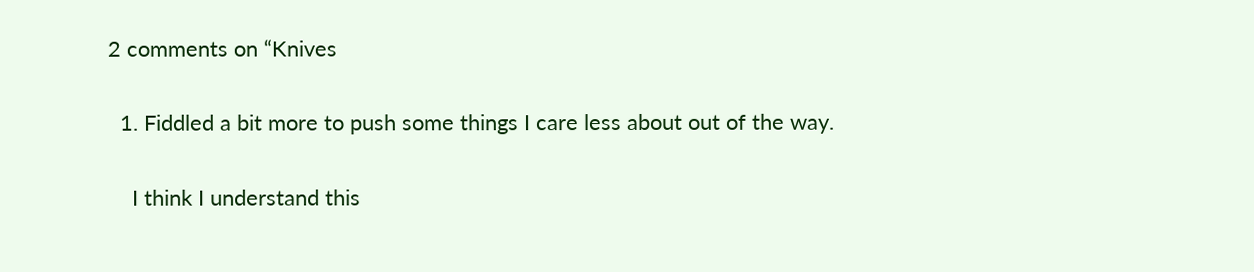2 comments on “Knives

  1. Fiddled a bit more to push some things I care less about out of the way.

    I think I understand this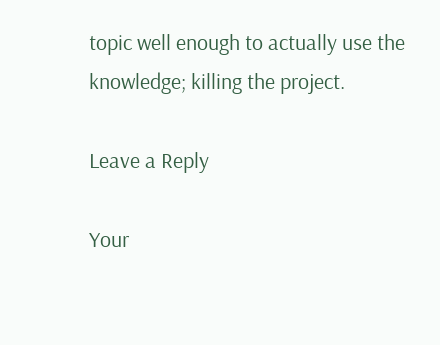topic well enough to actually use the knowledge; killing the project.

Leave a Reply

Your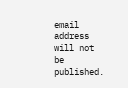email address will not be published.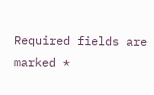Required fields are marked *